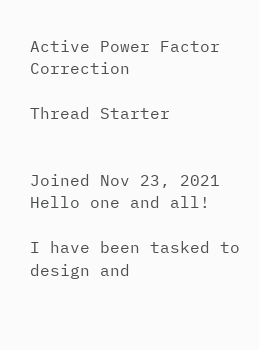Active Power Factor Correction

Thread Starter


Joined Nov 23, 2021
Hello one and all!

I have been tasked to design and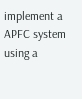implement a APFC system using a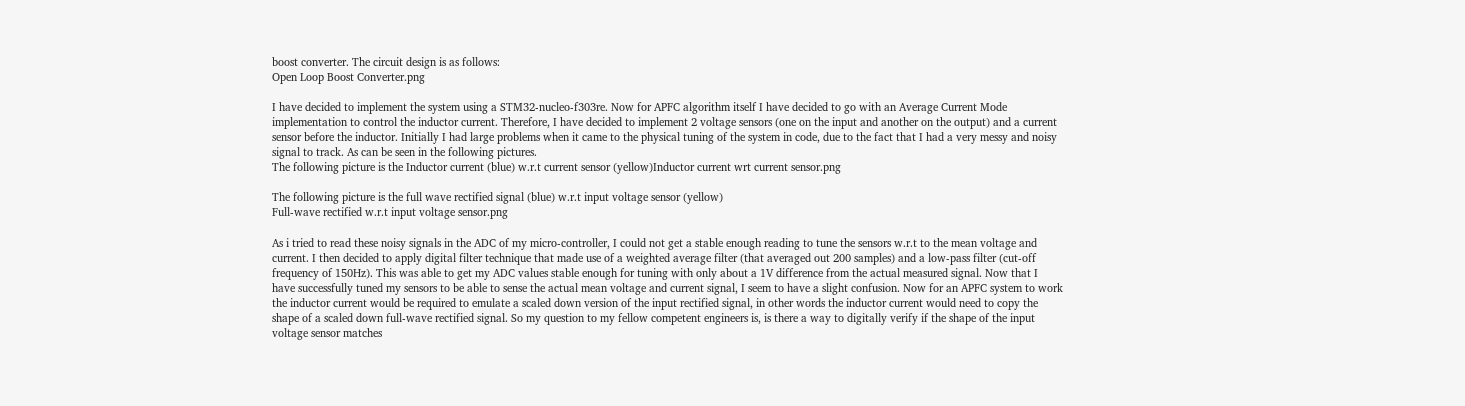boost converter. The circuit design is as follows:
Open Loop Boost Converter.png

I have decided to implement the system using a STM32-nucleo-f303re. Now for APFC algorithm itself I have decided to go with an Average Current Mode implementation to control the inductor current. Therefore, I have decided to implement 2 voltage sensors (one on the input and another on the output) and a current sensor before the inductor. Initially I had large problems when it came to the physical tuning of the system in code, due to the fact that I had a very messy and noisy signal to track. As can be seen in the following pictures.
The following picture is the Inductor current (blue) w.r.t current sensor (yellow)Inductor current wrt current sensor.png

The following picture is the full wave rectified signal (blue) w.r.t input voltage sensor (yellow)
Full-wave rectified w.r.t input voltage sensor.png

As i tried to read these noisy signals in the ADC of my micro-controller, I could not get a stable enough reading to tune the sensors w.r.t to the mean voltage and current. I then decided to apply digital filter technique that made use of a weighted average filter (that averaged out 200 samples) and a low-pass filter (cut-off frequency of 150Hz). This was able to get my ADC values stable enough for tuning with only about a 1V difference from the actual measured signal. Now that I have successfully tuned my sensors to be able to sense the actual mean voltage and current signal, I seem to have a slight confusion. Now for an APFC system to work the inductor current would be required to emulate a scaled down version of the input rectified signal, in other words the inductor current would need to copy the shape of a scaled down full-wave rectified signal. So my question to my fellow competent engineers is, is there a way to digitally verify if the shape of the input voltage sensor matches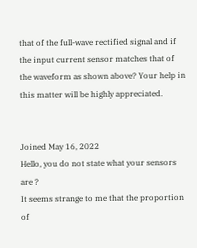that of the full-wave rectified signal and if the input current sensor matches that of the waveform as shown above? Your help in this matter will be highly appreciated.


Joined May 16, 2022
Hello, you do not state what your sensors are ?
It seems strange to me that the proportion of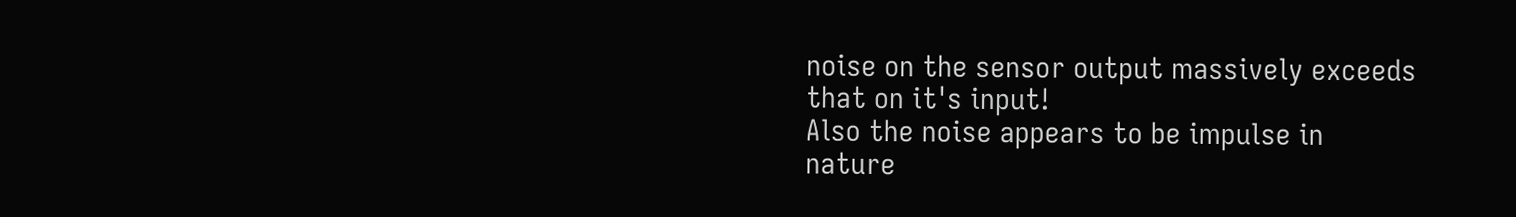noise on the sensor output massively exceeds that on it's input!
Also the noise appears to be impulse in nature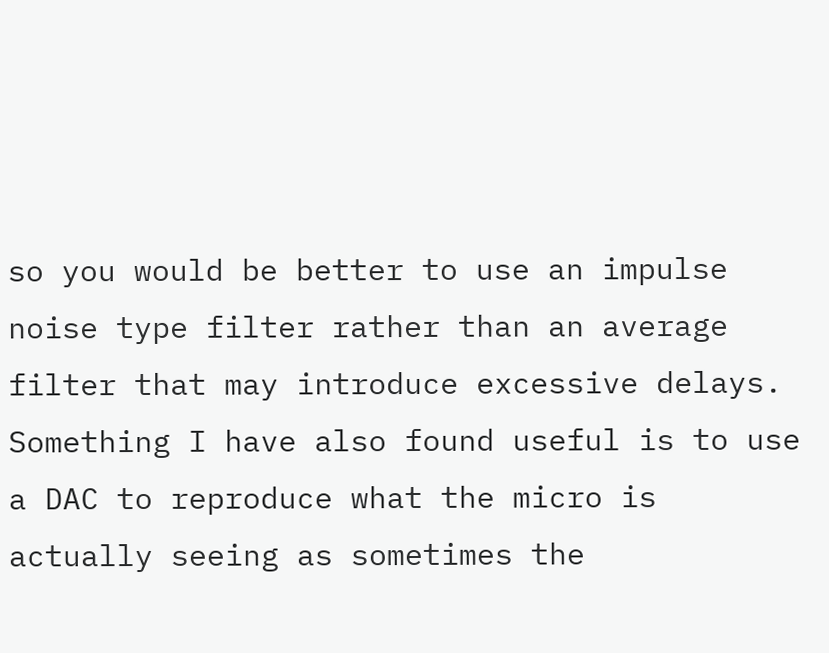so you would be better to use an impulse noise type filter rather than an average filter that may introduce excessive delays.
Something I have also found useful is to use a DAC to reproduce what the micro is actually seeing as sometimes the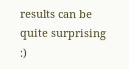results can be quite surprising :)